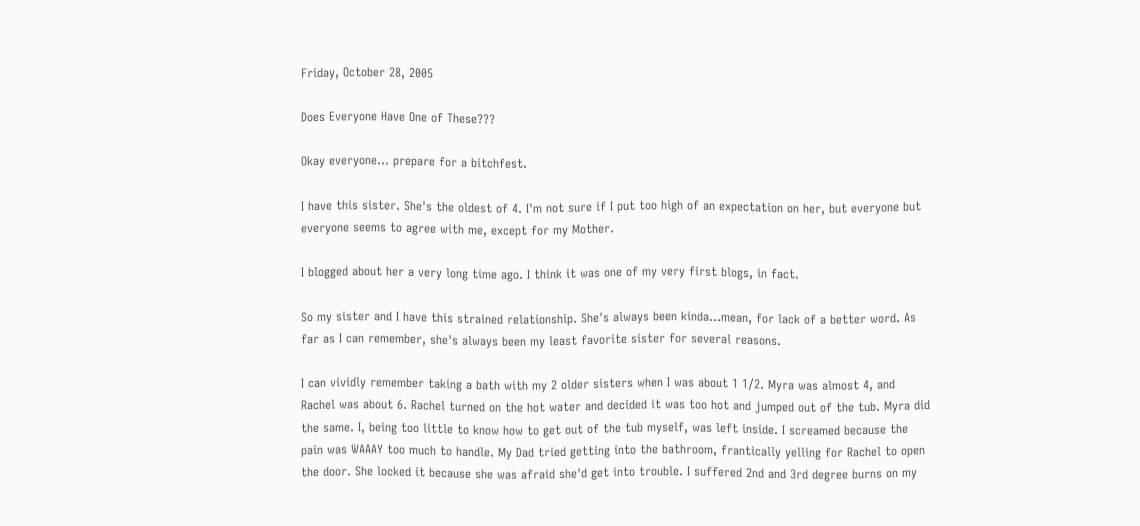Friday, October 28, 2005

Does Everyone Have One of These???

Okay everyone... prepare for a bitchfest.

I have this sister. She's the oldest of 4. I'm not sure if I put too high of an expectation on her, but everyone but everyone seems to agree with me, except for my Mother.

I blogged about her a very long time ago. I think it was one of my very first blogs, in fact.

So my sister and I have this strained relationship. She's always been kinda...mean, for lack of a better word. As far as I can remember, she's always been my least favorite sister for several reasons.

I can vividly remember taking a bath with my 2 older sisters when I was about 1 1/2. Myra was almost 4, and Rachel was about 6. Rachel turned on the hot water and decided it was too hot and jumped out of the tub. Myra did the same. I, being too little to know how to get out of the tub myself, was left inside. I screamed because the pain was WAAAY too much to handle. My Dad tried getting into the bathroom, frantically yelling for Rachel to open the door. She locked it because she was afraid she'd get into trouble. I suffered 2nd and 3rd degree burns on my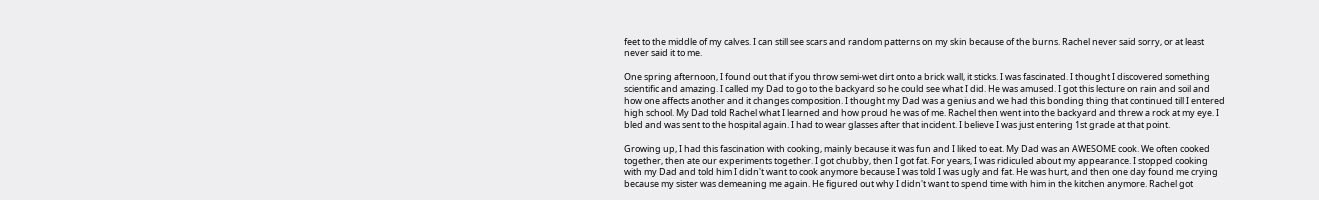feet to the middle of my calves. I can still see scars and random patterns on my skin because of the burns. Rachel never said sorry, or at least never said it to me.

One spring afternoon, I found out that if you throw semi-wet dirt onto a brick wall, it sticks. I was fascinated. I thought I discovered something scientific and amazing. I called my Dad to go to the backyard so he could see what I did. He was amused. I got this lecture on rain and soil and how one affects another and it changes composition. I thought my Dad was a genius and we had this bonding thing that continued till I entered high school. My Dad told Rachel what I learned and how proud he was of me. Rachel then went into the backyard and threw a rock at my eye. I bled and was sent to the hospital again. I had to wear glasses after that incident. I believe I was just entering 1st grade at that point.

Growing up, I had this fascination with cooking, mainly because it was fun and I liked to eat. My Dad was an AWESOME cook. We often cooked together, then ate our experiments together. I got chubby, then I got fat. For years, I was ridiculed about my appearance. I stopped cooking with my Dad and told him I didn't want to cook anymore because I was told I was ugly and fat. He was hurt, and then one day found me crying because my sister was demeaning me again. He figured out why I didn't want to spend time with him in the kitchen anymore. Rachel got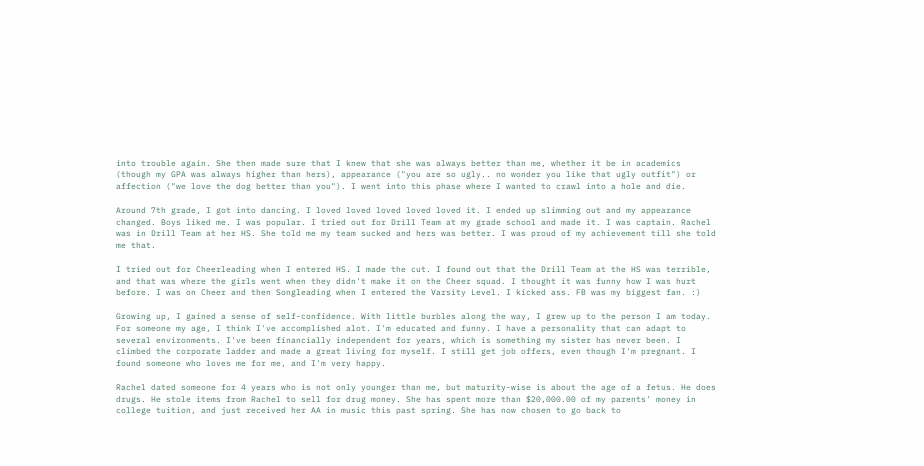into trouble again. She then made sure that I knew that she was always better than me, whether it be in academics (though my GPA was always higher than hers), appearance ("you are so ugly.. no wonder you like that ugly outfit") or affection ("we love the dog better than you"). I went into this phase where I wanted to crawl into a hole and die.

Around 7th grade, I got into dancing. I loved loved loved loved loved it. I ended up slimming out and my appearance changed. Boys liked me. I was popular. I tried out for Drill Team at my grade school and made it. I was captain. Rachel was in Drill Team at her HS. She told me my team sucked and hers was better. I was proud of my achievement till she told me that.

I tried out for Cheerleading when I entered HS. I made the cut. I found out that the Drill Team at the HS was terrible, and that was where the girls went when they didn't make it on the Cheer squad. I thought it was funny how I was hurt before. I was on Cheer and then Songleading when I entered the Varsity Level. I kicked ass. FB was my biggest fan. :)

Growing up, I gained a sense of self-confidence. With little burbles along the way, I grew up to the person I am today. For someone my age, I think I've accomplished alot. I'm educated and funny. I have a personality that can adapt to several environments. I've been financially independent for years, which is something my sister has never been. I climbed the corporate ladder and made a great living for myself. I still get job offers, even though I'm pregnant. I found someone who loves me for me, and I'm very happy.

Rachel dated someone for 4 years who is not only younger than me, but maturity-wise is about the age of a fetus. He does drugs. He stole items from Rachel to sell for drug money. She has spent more than $20,000.00 of my parents' money in college tuition, and just received her AA in music this past spring. She has now chosen to go back to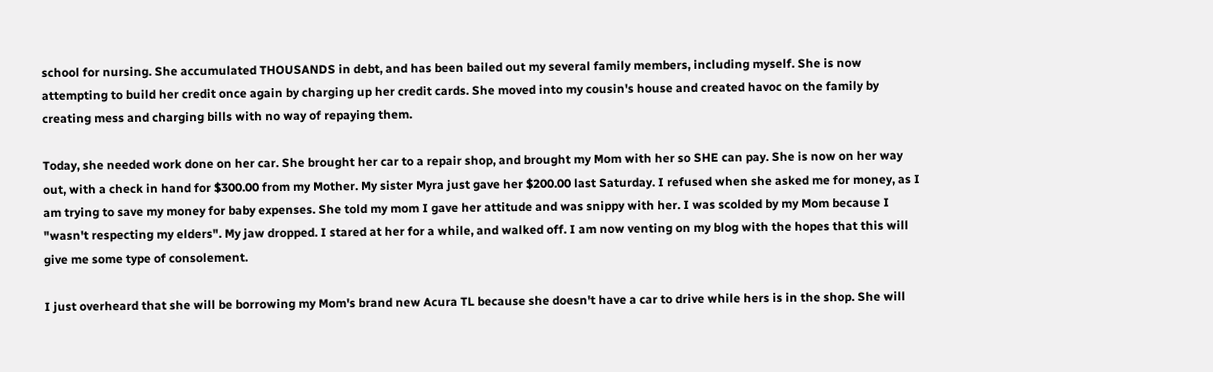school for nursing. She accumulated THOUSANDS in debt, and has been bailed out my several family members, including myself. She is now attempting to build her credit once again by charging up her credit cards. She moved into my cousin's house and created havoc on the family by creating mess and charging bills with no way of repaying them.

Today, she needed work done on her car. She brought her car to a repair shop, and brought my Mom with her so SHE can pay. She is now on her way out, with a check in hand for $300.00 from my Mother. My sister Myra just gave her $200.00 last Saturday. I refused when she asked me for money, as I am trying to save my money for baby expenses. She told my mom I gave her attitude and was snippy with her. I was scolded by my Mom because I "wasn't respecting my elders". My jaw dropped. I stared at her for a while, and walked off. I am now venting on my blog with the hopes that this will give me some type of consolement.

I just overheard that she will be borrowing my Mom's brand new Acura TL because she doesn't have a car to drive while hers is in the shop. She will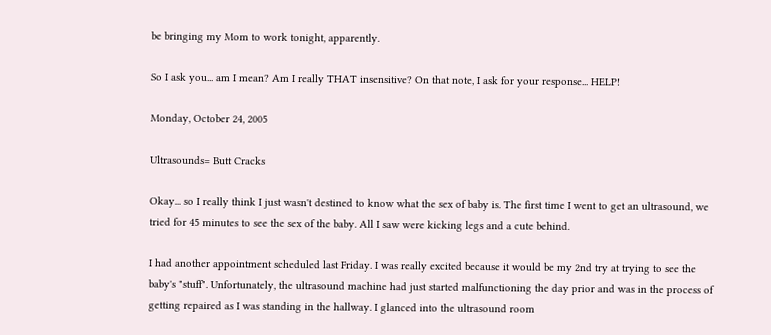be bringing my Mom to work tonight, apparently.

So I ask you... am I mean? Am I really THAT insensitive? On that note, I ask for your response... HELP!

Monday, October 24, 2005

Ultrasounds= Butt Cracks

Okay... so I really think I just wasn't destined to know what the sex of baby is. The first time I went to get an ultrasound, we tried for 45 minutes to see the sex of the baby. All I saw were kicking legs and a cute behind.

I had another appointment scheduled last Friday. I was really excited because it would be my 2nd try at trying to see the baby's "stuff". Unfortunately, the ultrasound machine had just started malfunctioning the day prior and was in the process of getting repaired as I was standing in the hallway. I glanced into the ultrasound room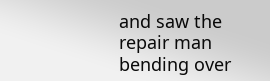and saw the repair man bending over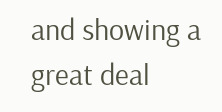and showing a great deal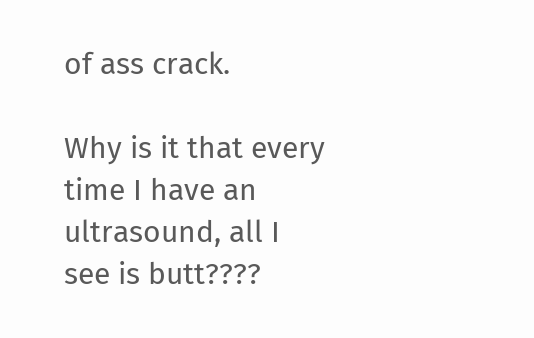of ass crack.

Why is it that every time I have an ultrasound, all I see is butt????